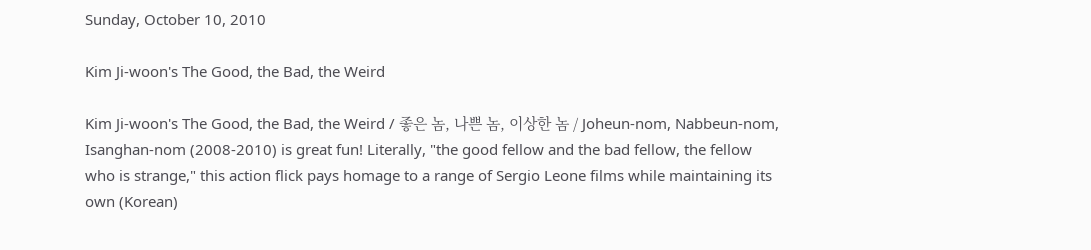Sunday, October 10, 2010

Kim Ji-woon's The Good, the Bad, the Weird

Kim Ji-woon's The Good, the Bad, the Weird / 좋은 놈, 나쁜 놈, 이상한 놈 / Joheun-nom, Nabbeun-nom, Isanghan-nom (2008-2010) is great fun! Literally, "the good fellow and the bad fellow, the fellow who is strange," this action flick pays homage to a range of Sergio Leone films while maintaining its own (Korean)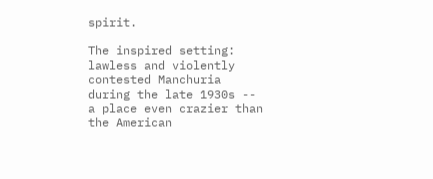spirit.

The inspired setting: lawless and violently contested Manchuria during the late 1930s -- a place even crazier than the American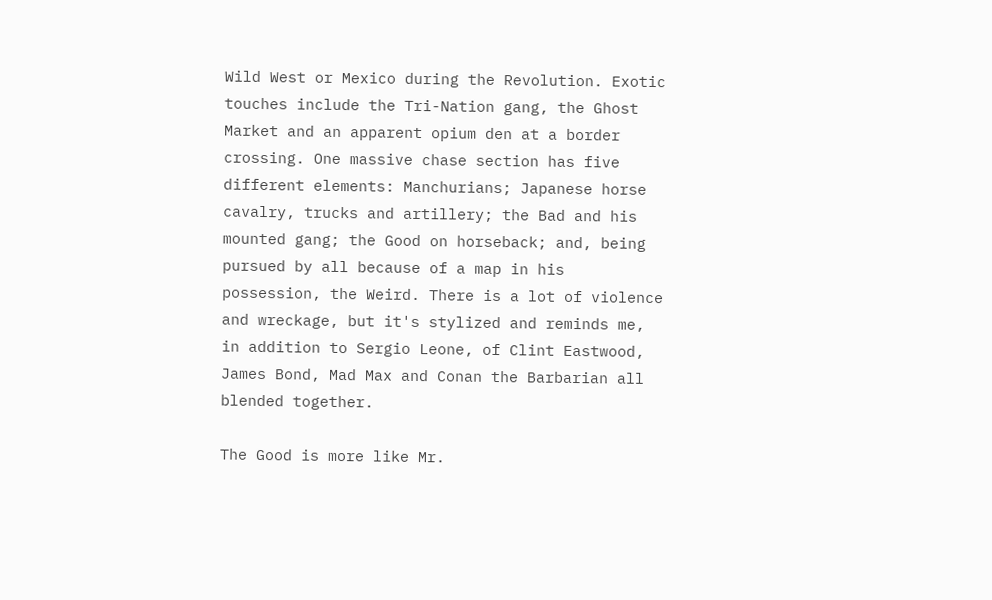Wild West or Mexico during the Revolution. Exotic touches include the Tri-Nation gang, the Ghost Market and an apparent opium den at a border crossing. One massive chase section has five different elements: Manchurians; Japanese horse cavalry, trucks and artillery; the Bad and his mounted gang; the Good on horseback; and, being pursued by all because of a map in his possession, the Weird. There is a lot of violence and wreckage, but it's stylized and reminds me, in addition to Sergio Leone, of Clint Eastwood, James Bond, Mad Max and Conan the Barbarian all blended together.

The Good is more like Mr.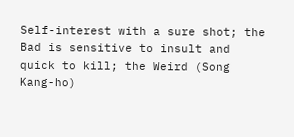Self-interest with a sure shot; the Bad is sensitive to insult and quick to kill; the Weird (Song Kang-ho)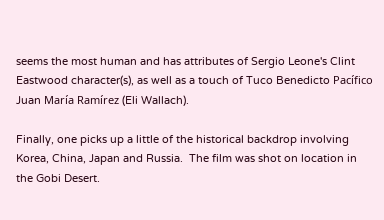seems the most human and has attributes of Sergio Leone's Clint Eastwood character(s), as well as a touch of Tuco Benedicto Pacífico Juan María Ramírez (Eli Wallach).

Finally, one picks up a little of the historical backdrop involving Korea, China, Japan and Russia.  The film was shot on location in the Gobi Desert.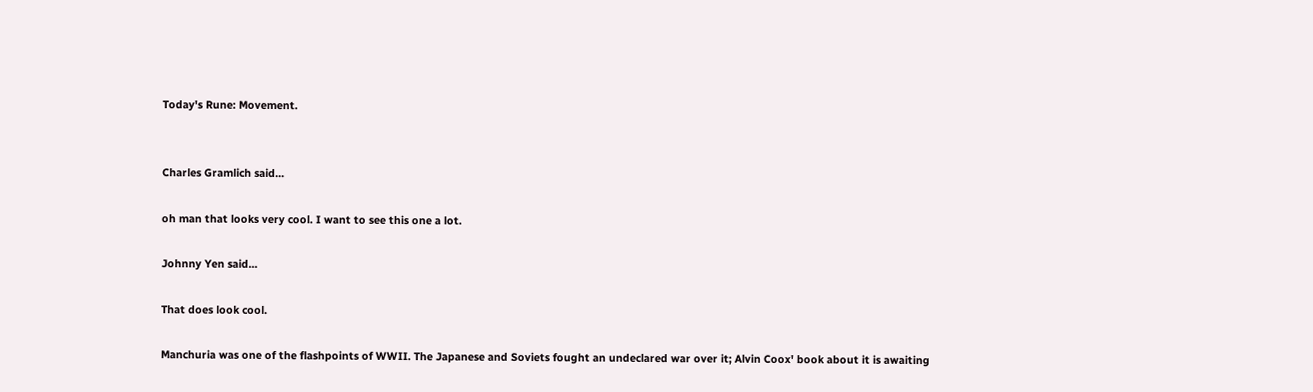Today's Rune: Movement.


Charles Gramlich said...

oh man that looks very cool. I want to see this one a lot.

Johnny Yen said...

That does look cool.

Manchuria was one of the flashpoints of WWII. The Japanese and Soviets fought an undeclared war over it; Alvin Coox' book about it is awaiting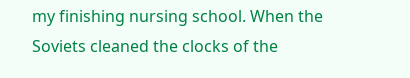my finishing nursing school. When the Soviets cleaned the clocks of the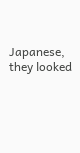Japanese, they looked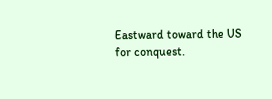Eastward toward the US for conquest.